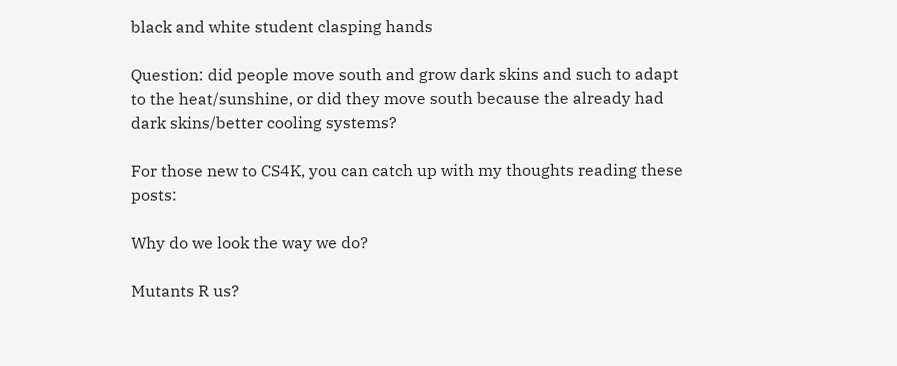black and white student clasping hands

Question: did people move south and grow dark skins and such to adapt to the heat/sunshine, or did they move south because the already had dark skins/better cooling systems?

For those new to CS4K, you can catch up with my thoughts reading these posts:

Why do we look the way we do?

Mutants R us?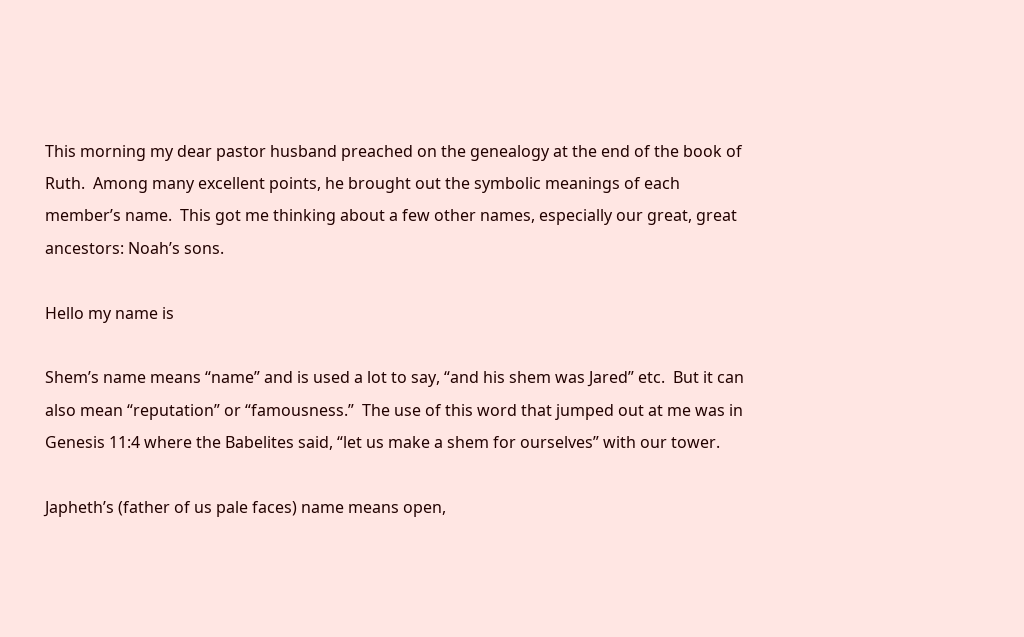This morning my dear pastor husband preached on the genealogy at the end of the book of Ruth.  Among many excellent points, he brought out the symbolic meanings of each member’s name.  This got me thinking about a few other names, especially our great, great ancestors: Noah’s sons.

Hello my name is

Shem’s name means “name” and is used a lot to say, “and his shem was Jared” etc.  But it can also mean “reputation” or “famousness.”  The use of this word that jumped out at me was in Genesis 11:4 where the Babelites said, “let us make a shem for ourselves” with our tower.

Japheth’s (father of us pale faces) name means open,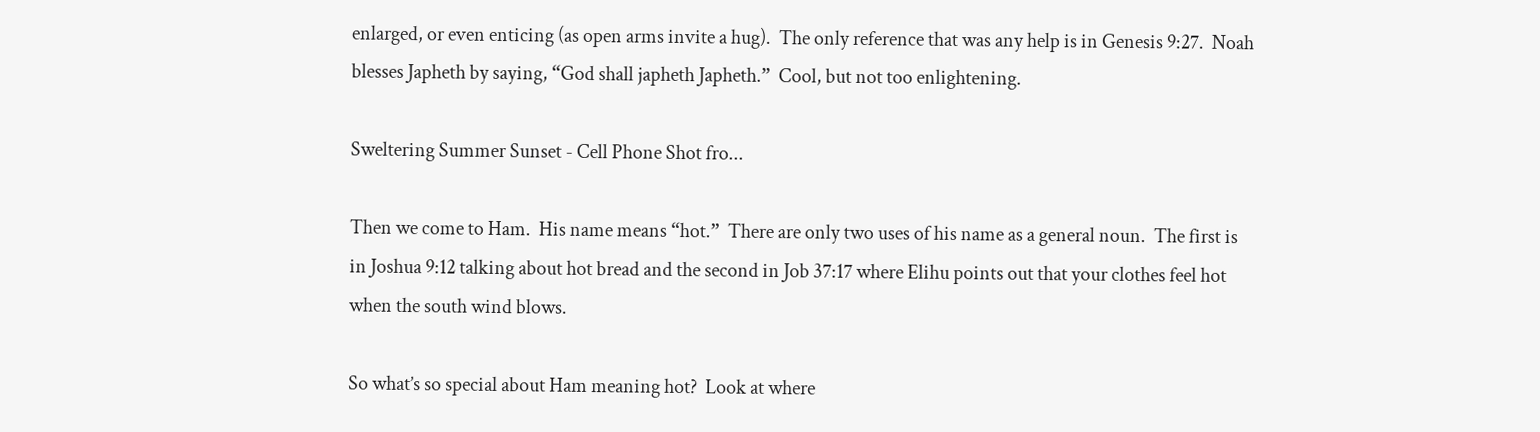enlarged, or even enticing (as open arms invite a hug).  The only reference that was any help is in Genesis 9:27.  Noah blesses Japheth by saying, “God shall japheth Japheth.”  Cool, but not too enlightening.

Sweltering Summer Sunset - Cell Phone Shot fro...

Then we come to Ham.  His name means “hot.”  There are only two uses of his name as a general noun.  The first is in Joshua 9:12 talking about hot bread and the second in Job 37:17 where Elihu points out that your clothes feel hot when the south wind blows.

So what’s so special about Ham meaning hot?  Look at where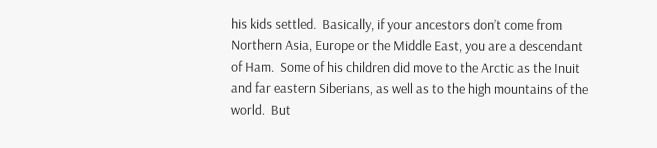his kids settled.  Basically, if your ancestors don’t come from Northern Asia, Europe or the Middle East, you are a descendant of Ham.  Some of his children did move to the Arctic as the Inuit and far eastern Siberians, as well as to the high mountains of the world.  But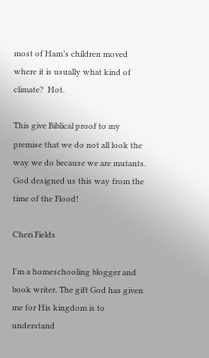most of Ham’s children moved where it is usually what kind of climate?  Hot.

This give Biblical proof to my premise that we do not all look the way we do because we are mutants.  God designed us this way from the time of the Flood!

Cheri Fields

I'm a homeschooling blogger and book writer. The gift God has given me for His kingdom is to understand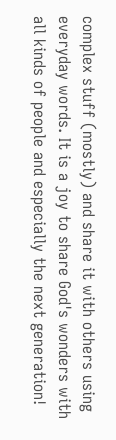complex stuff (mostly) and share it with others using everyday words. It is a joy to share God's wonders with all kinds of people and especially the next generation!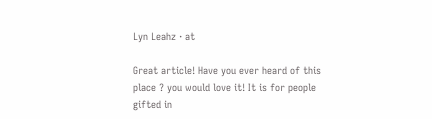Lyn Leahz · at

Great article! Have you ever heard of this place ? you would love it! It is for people gifted in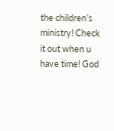the children’s ministry! Check it out when u have time! God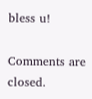bless u!

Comments are closed.